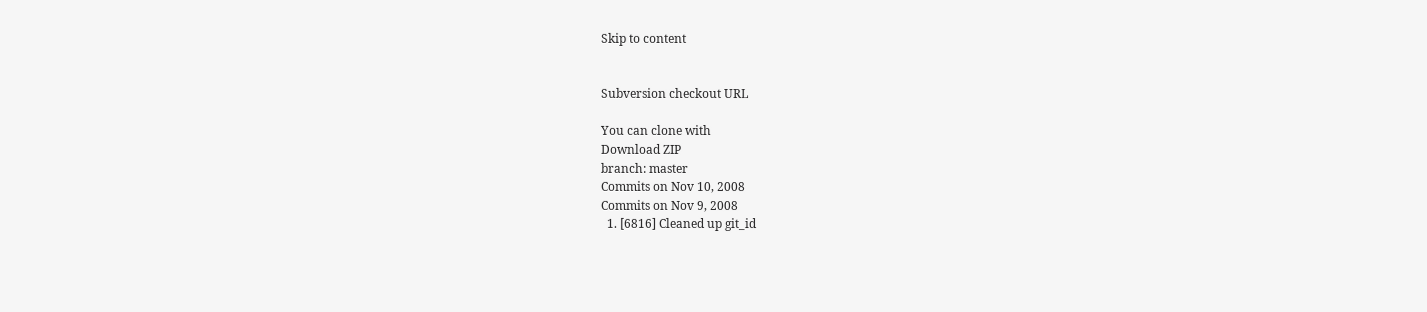Skip to content


Subversion checkout URL

You can clone with
Download ZIP
branch: master
Commits on Nov 10, 2008
Commits on Nov 9, 2008
  1. [6816] Cleaned up git_id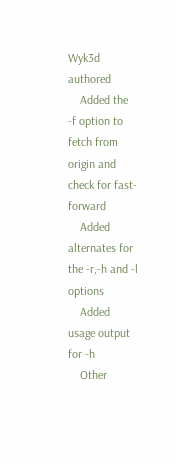Wyk3d authored
    Added the -f option to fetch from origin and check for fast-forward
    Added alternates for the -r,-h and -l options
    Added usage output for -h
    Other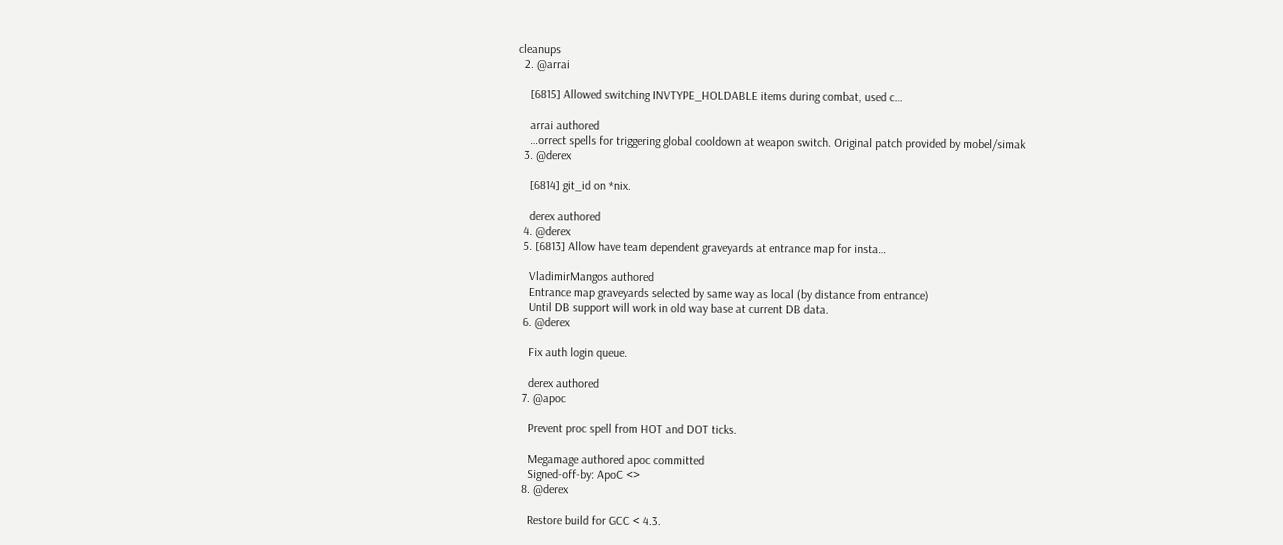cleanups
  2. @arrai

    [6815] Allowed switching INVTYPE_HOLDABLE items during combat, used c…

    arrai authored
    …orrect spells for triggering global cooldown at weapon switch. Original patch provided by mobel/simak
  3. @derex

    [6814] git_id on *nix.

    derex authored
  4. @derex
  5. [6813] Allow have team dependent graveyards at entrance map for insta…

    VladimirMangos authored
    Entrance map graveyards selected by same way as local (by distance from entrance)
    Until DB support will work in old way base at current DB data.
  6. @derex

    Fix auth login queue.

    derex authored
  7. @apoc

    Prevent proc spell from HOT and DOT ticks.

    Megamage authored apoc committed
    Signed-off-by: ApoC <>
  8. @derex

    Restore build for GCC < 4.3.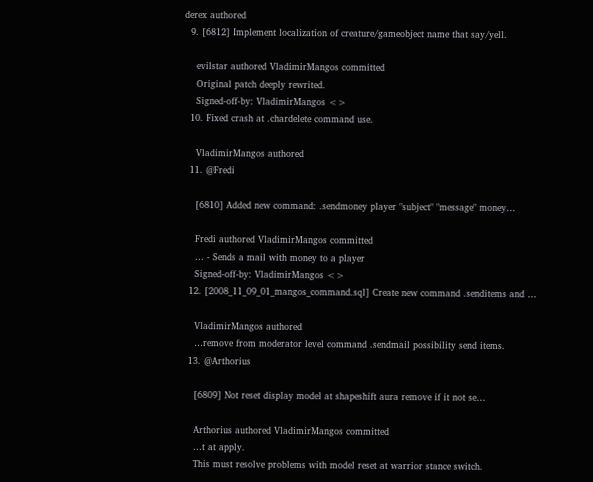derex authored
  9. [6812] Implement localization of creature/gameobject name that say/yell.

    evilstar authored VladimirMangos committed
    Original patch deeply rewrited.
    Signed-off-by: VladimirMangos <>
  10. Fixed crash at .chardelete command use.

    VladimirMangos authored
  11. @Fredi

    [6810] Added new command: .sendmoney player "subject" "message" money…

    Fredi authored VladimirMangos committed
    … - Sends a mail with money to a player
    Signed-off-by: VladimirMangos <>
  12. [2008_11_09_01_mangos_command.sql] Create new command .senditems and …

    VladimirMangos authored
    …remove from moderator level command .sendmail possibility send items.
  13. @Arthorius

    [6809] Not reset display model at shapeshift aura remove if it not se…

    Arthorius authored VladimirMangos committed
    …t at apply.
    This must resolve problems with model reset at warrior stance switch.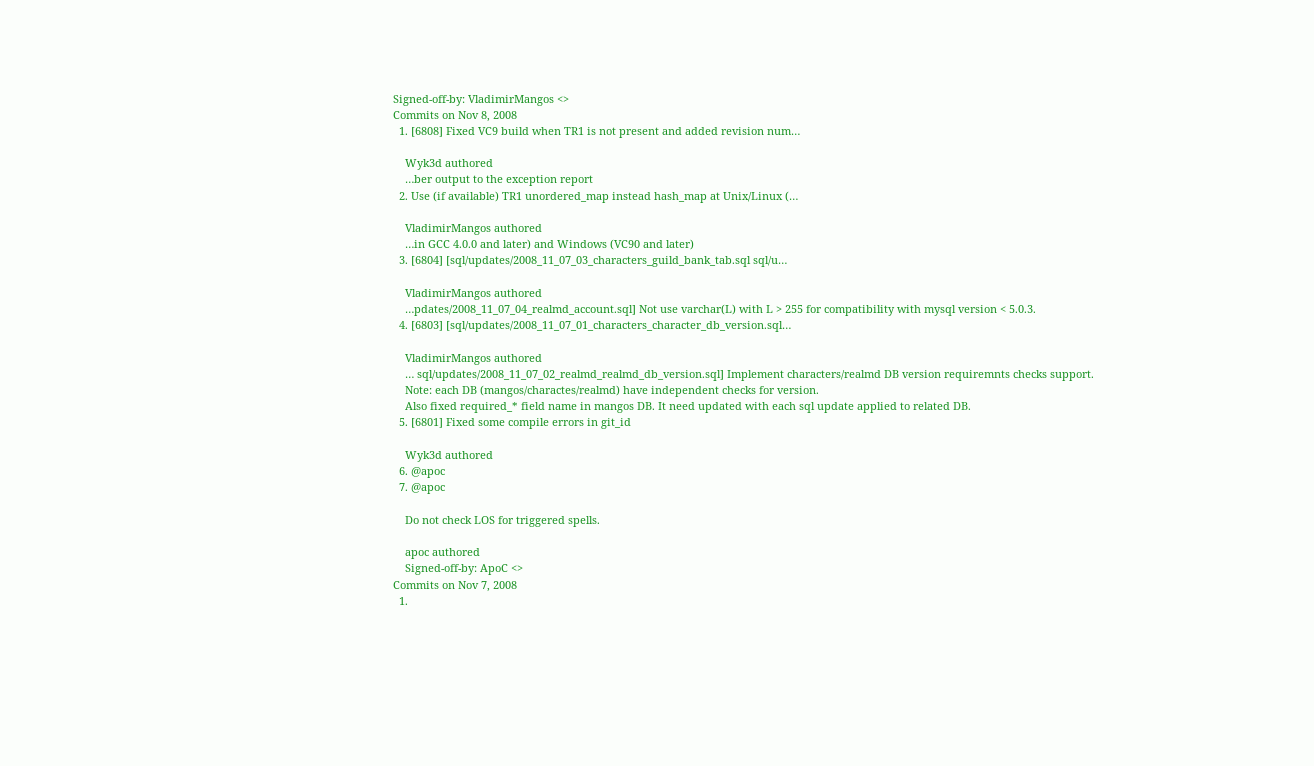Signed-off-by: VladimirMangos <>
Commits on Nov 8, 2008
  1. [6808] Fixed VC9 build when TR1 is not present and added revision num…

    Wyk3d authored
    …ber output to the exception report
  2. Use (if available) TR1 unordered_map instead hash_map at Unix/Linux (…

    VladimirMangos authored
    …in GCC 4.0.0 and later) and Windows (VC90 and later)
  3. [6804] [sql/updates/2008_11_07_03_characters_guild_bank_tab.sql sql/u…

    VladimirMangos authored
    …pdates/2008_11_07_04_realmd_account.sql] Not use varchar(L) with L > 255 for compatibility with mysql version < 5.0.3.
  4. [6803] [sql/updates/2008_11_07_01_characters_character_db_version.sql…

    VladimirMangos authored
    … sql/updates/2008_11_07_02_realmd_realmd_db_version.sql] Implement characters/realmd DB version requiremnts checks support.
    Note: each DB (mangos/charactes/realmd) have independent checks for version.
    Also fixed required_* field name in mangos DB. It need updated with each sql update applied to related DB.
  5. [6801] Fixed some compile errors in git_id

    Wyk3d authored
  6. @apoc
  7. @apoc

    Do not check LOS for triggered spells.

    apoc authored
    Signed-off-by: ApoC <>
Commits on Nov 7, 2008
  1.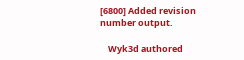[6800] Added revision number output.

    Wyk3d authored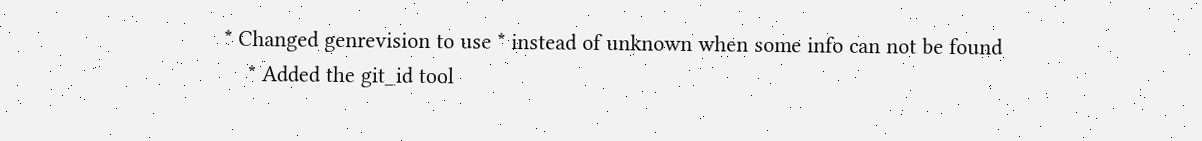* Changed genrevision to use * instead of unknown when some info can not be found
    * Added the git_id tool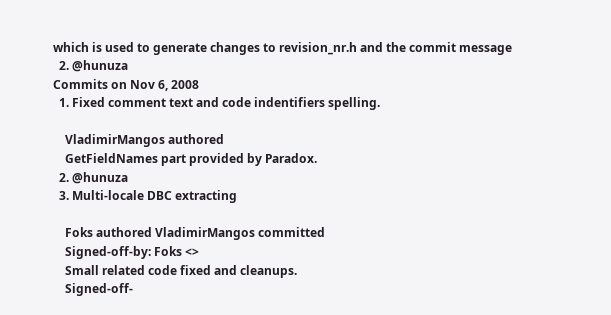which is used to generate changes to revision_nr.h and the commit message
  2. @hunuza
Commits on Nov 6, 2008
  1. Fixed comment text and code indentifiers spelling.

    VladimirMangos authored
    GetFieldNames part provided by Paradox.
  2. @hunuza
  3. Multi-locale DBC extracting

    Foks authored VladimirMangos committed
    Signed-off-by: Foks <>
    Small related code fixed and cleanups.
    Signed-off-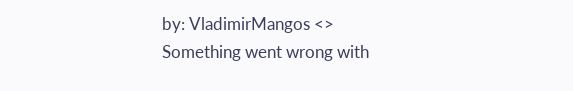by: VladimirMangos <>
Something went wrong with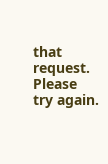that request. Please try again.